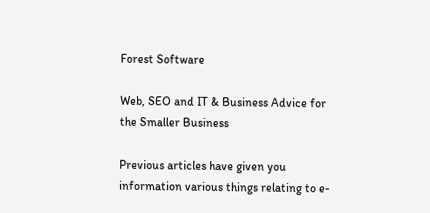Forest Software

Web, SEO and IT & Business Advice for the Smaller Business

Previous articles have given you information various things relating to e-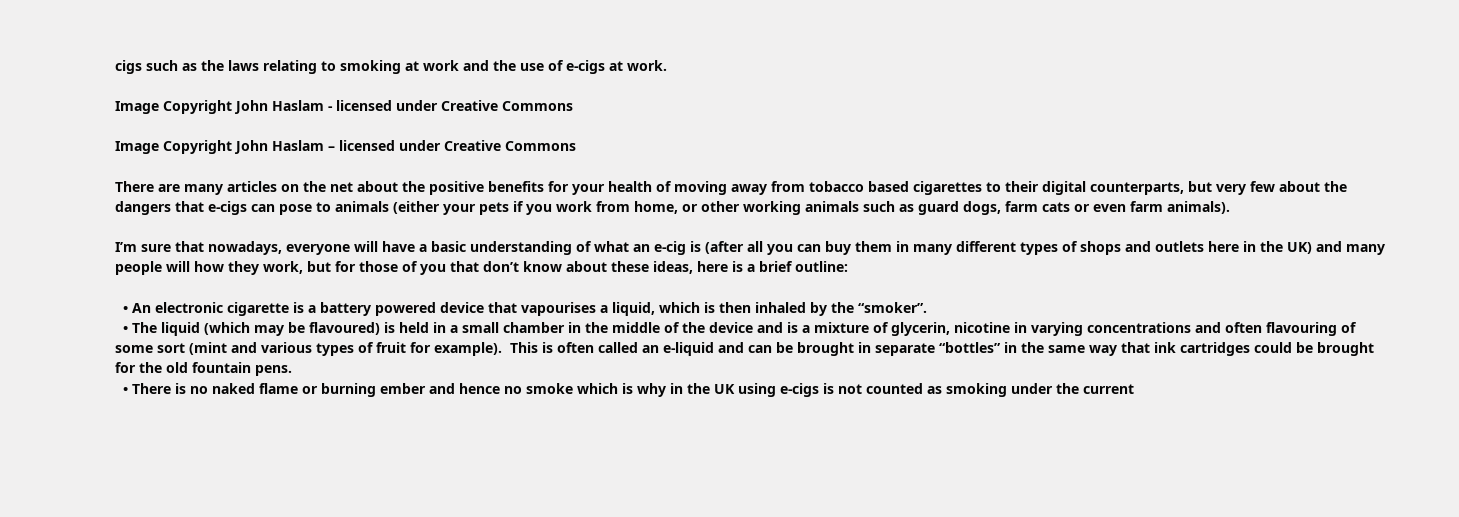cigs such as the laws relating to smoking at work and the use of e-cigs at work.

Image Copyright John Haslam - licensed under Creative Commons

Image Copyright John Haslam – licensed under Creative Commons

There are many articles on the net about the positive benefits for your health of moving away from tobacco based cigarettes to their digital counterparts, but very few about the dangers that e-cigs can pose to animals (either your pets if you work from home, or other working animals such as guard dogs, farm cats or even farm animals).

I’m sure that nowadays, everyone will have a basic understanding of what an e-cig is (after all you can buy them in many different types of shops and outlets here in the UK) and many people will how they work, but for those of you that don’t know about these ideas, here is a brief outline:

  • An electronic cigarette is a battery powered device that vapourises a liquid, which is then inhaled by the “smoker”.
  • The liquid (which may be flavoured) is held in a small chamber in the middle of the device and is a mixture of glycerin, nicotine in varying concentrations and often flavouring of some sort (mint and various types of fruit for example).  This is often called an e-liquid and can be brought in separate “bottles” in the same way that ink cartridges could be brought for the old fountain pens.
  • There is no naked flame or burning ember and hence no smoke which is why in the UK using e-cigs is not counted as smoking under the current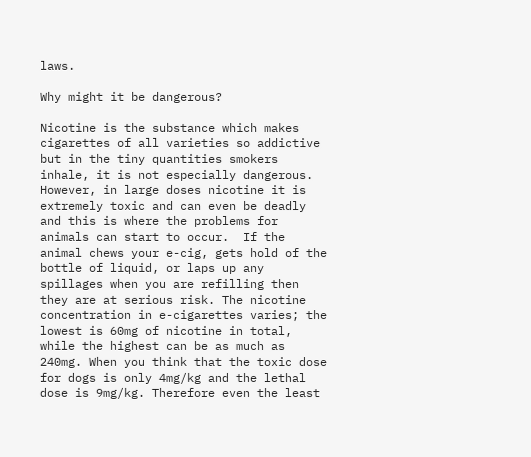laws.

Why might it be dangerous?

Nicotine is the substance which makes cigarettes of all varieties so addictive but in the tiny quantities smokers inhale, it is not especially dangerous. However, in large doses nicotine it is extremely toxic and can even be deadly and this is where the problems for animals can start to occur.  If the animal chews your e-cig, gets hold of the bottle of liquid, or laps up any spillages when you are refilling then they are at serious risk. The nicotine concentration in e-cigarettes varies; the lowest is 60mg of nicotine in total, while the highest can be as much as 240mg. When you think that the toxic dose for dogs is only 4mg/kg and the lethal dose is 9mg/kg. Therefore even the least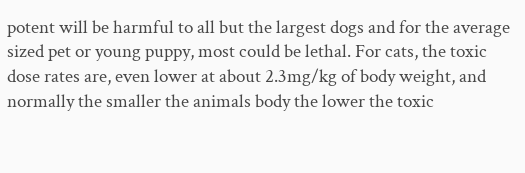potent will be harmful to all but the largest dogs and for the average sized pet or young puppy, most could be lethal. For cats, the toxic dose rates are, even lower at about 2.3mg/kg of body weight, and normally the smaller the animals body the lower the toxic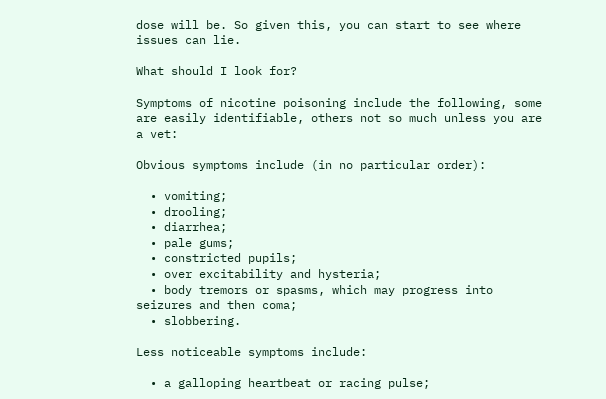dose will be. So given this, you can start to see where issues can lie.

What should I look for?

Symptoms of nicotine poisoning include the following, some are easily identifiable, others not so much unless you are a vet:

Obvious symptoms include (in no particular order):

  • vomiting;
  • drooling;
  • diarrhea;
  • pale gums;
  • constricted pupils;
  • over excitability and hysteria;
  • body tremors or spasms, which may progress into seizures and then coma;
  • slobbering.

Less noticeable symptoms include:

  • a galloping heartbeat or racing pulse;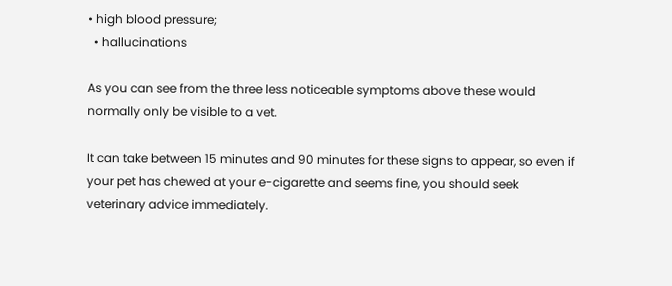• high blood pressure;
  • hallucinations

As you can see from the three less noticeable symptoms above these would normally only be visible to a vet.

It can take between 15 minutes and 90 minutes for these signs to appear, so even if your pet has chewed at your e-cigarette and seems fine, you should seek veterinary advice immediately.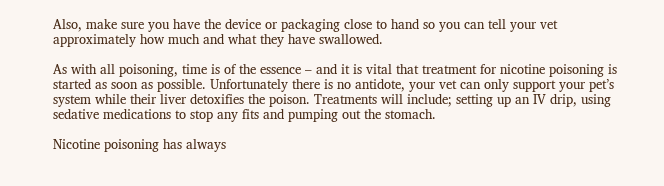Also, make sure you have the device or packaging close to hand so you can tell your vet approximately how much and what they have swallowed.

As with all poisoning, time is of the essence – and it is vital that treatment for nicotine poisoning is started as soon as possible. Unfortunately there is no antidote, your vet can only support your pet’s system while their liver detoxifies the poison. Treatments will include; setting up an IV drip, using sedative medications to stop any fits and pumping out the stomach.

Nicotine poisoning has always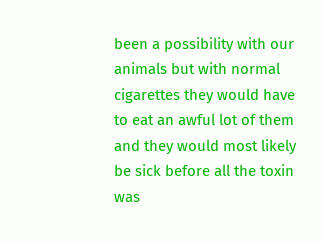been a possibility with our animals but with normal cigarettes they would have to eat an awful lot of them and they would most likely be sick before all the toxin was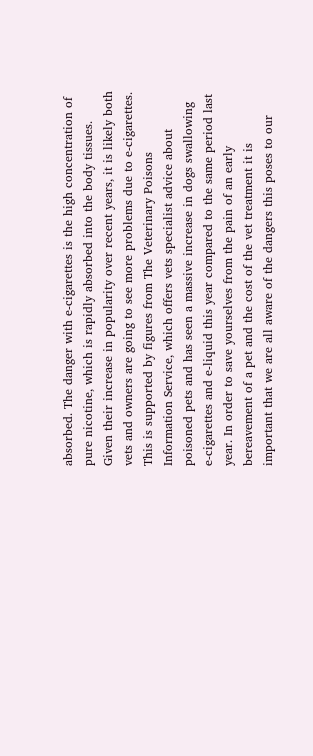absorbed. The danger with e-cigarettes is the high concentration of pure nicotine, which is rapidly absorbed into the body tissues. Given their increase in popularity over recent years, it is likely both vets and owners are going to see more problems due to e-cigarettes. This is supported by figures from The Veterinary Poisons Information Service, which offers vets specialist advice about poisoned pets and has seen a massive increase in dogs swallowing e-cigarettes and e-liquid this year compared to the same period last year. In order to save yourselves from the pain of an early bereavement of a pet and the cost of the vet treatment it is important that we are all aware of the dangers this poses to our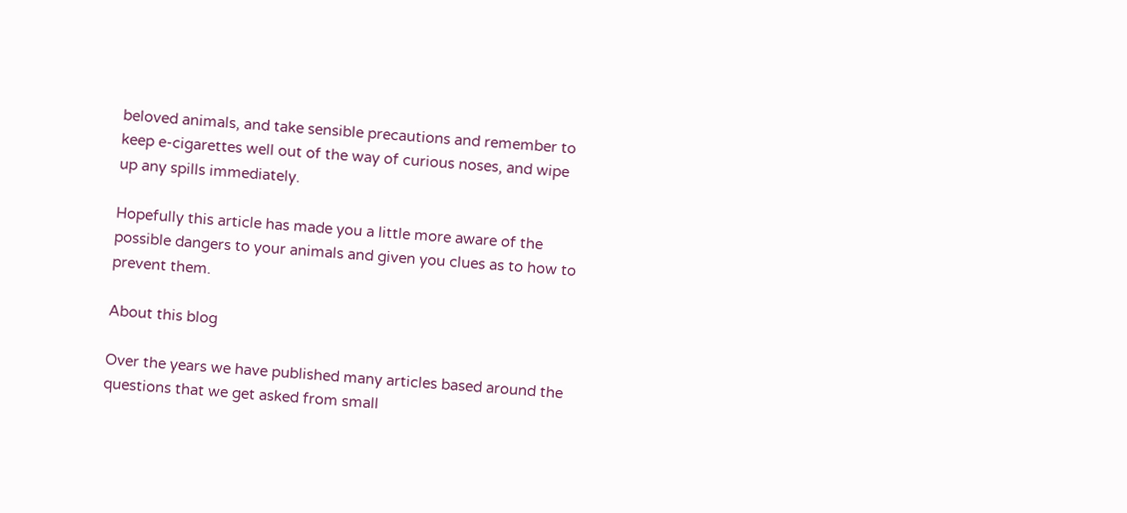beloved animals, and take sensible precautions and remember to keep e-cigarettes well out of the way of curious noses, and wipe up any spills immediately.

Hopefully this article has made you a little more aware of the possible dangers to your animals and given you clues as to how to prevent them.

About this blog

Over the years we have published many articles based around the questions that we get asked from small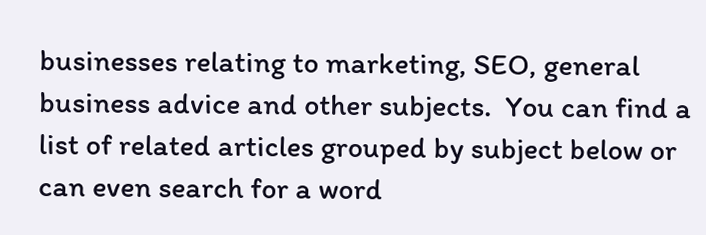businesses relating to marketing, SEO, general business advice and other subjects.  You can find a list of related articles grouped by subject below or can even search for a word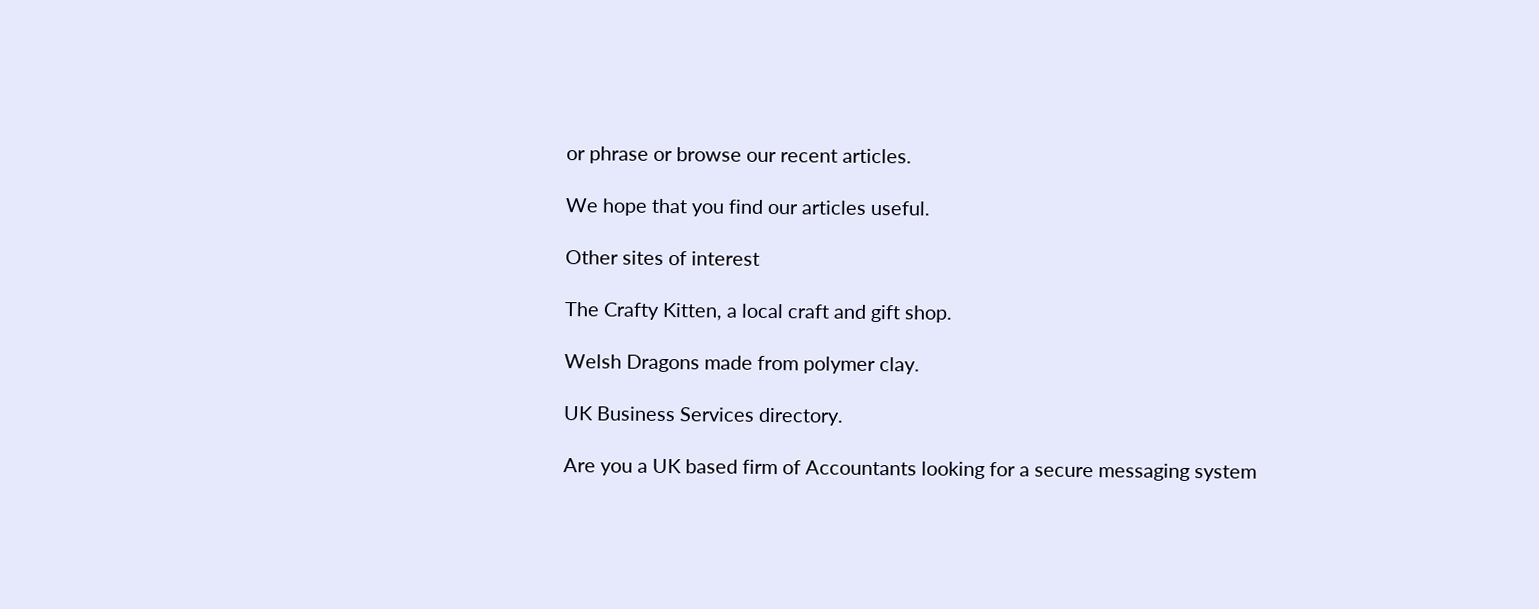or phrase or browse our recent articles.

We hope that you find our articles useful.

Other sites of interest

The Crafty Kitten, a local craft and gift shop.

Welsh Dragons made from polymer clay.

UK Business Services directory.

Are you a UK based firm of Accountants looking for a secure messaging system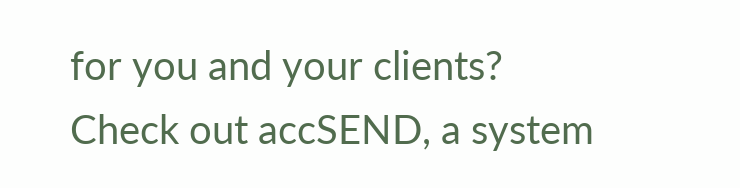for you and your clients? Check out accSEND, a system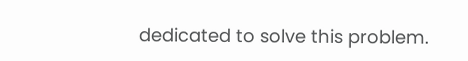dedicated to solve this problem.